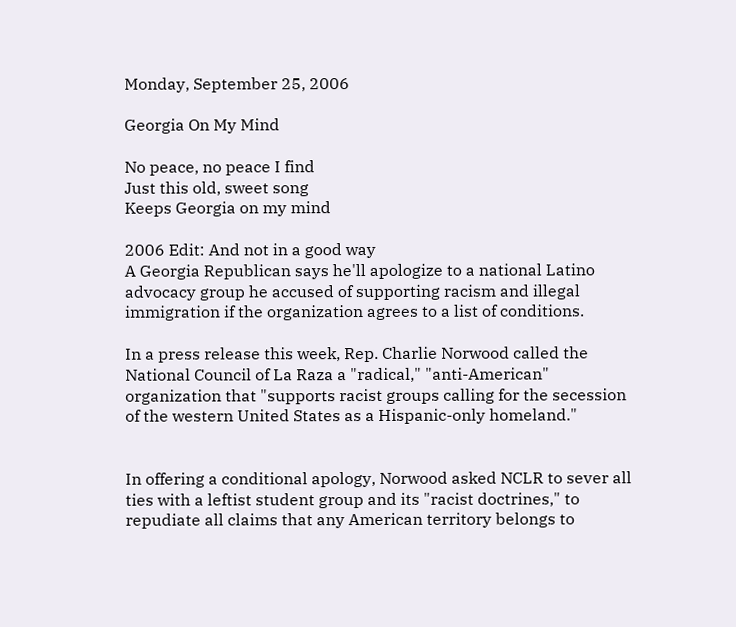Monday, September 25, 2006

Georgia On My Mind

No peace, no peace I find
Just this old, sweet song
Keeps Georgia on my mind

2006 Edit: And not in a good way
A Georgia Republican says he'll apologize to a national Latino advocacy group he accused of supporting racism and illegal immigration if the organization agrees to a list of conditions.

In a press release this week, Rep. Charlie Norwood called the National Council of La Raza a "radical," "anti-American" organization that "supports racist groups calling for the secession of the western United States as a Hispanic-only homeland."


In offering a conditional apology, Norwood asked NCLR to sever all ties with a leftist student group and its "racist doctrines," to repudiate all claims that any American territory belongs to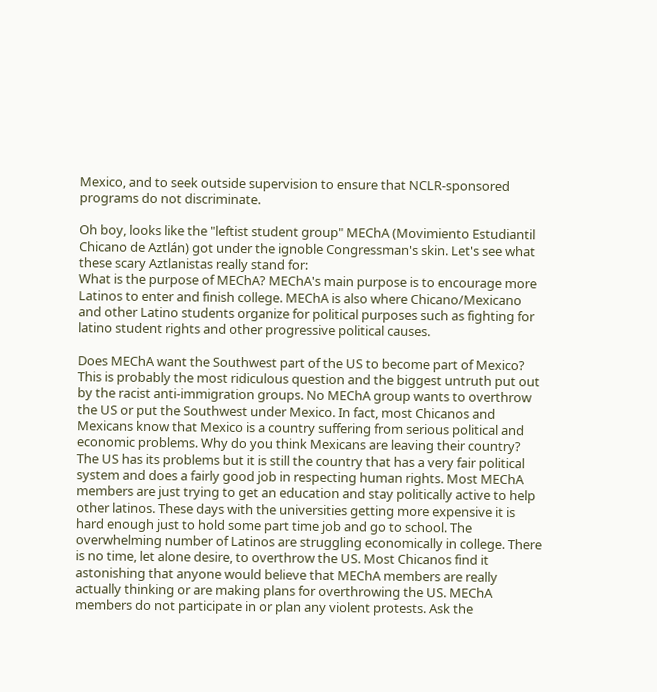Mexico, and to seek outside supervision to ensure that NCLR-sponsored programs do not discriminate.

Oh boy, looks like the "leftist student group" MEChA (Movimiento Estudiantil Chicano de Aztlán) got under the ignoble Congressman's skin. Let's see what these scary Aztlanistas really stand for:
What is the purpose of MEChA? MEChA's main purpose is to encourage more Latinos to enter and finish college. MEChA is also where Chicano/Mexicano and other Latino students organize for political purposes such as fighting for latino student rights and other progressive political causes.

Does MEChA want the Southwest part of the US to become part of Mexico? This is probably the most ridiculous question and the biggest untruth put out by the racist anti-immigration groups. No MEChA group wants to overthrow the US or put the Southwest under Mexico. In fact, most Chicanos and Mexicans know that Mexico is a country suffering from serious political and economic problems. Why do you think Mexicans are leaving their country? The US has its problems but it is still the country that has a very fair political system and does a fairly good job in respecting human rights. Most MEChA members are just trying to get an education and stay politically active to help other latinos. These days with the universities getting more expensive it is hard enough just to hold some part time job and go to school. The overwhelming number of Latinos are struggling economically in college. There is no time, let alone desire, to overthrow the US. Most Chicanos find it astonishing that anyone would believe that MEChA members are really actually thinking or are making plans for overthrowing the US. MEChA members do not participate in or plan any violent protests. Ask the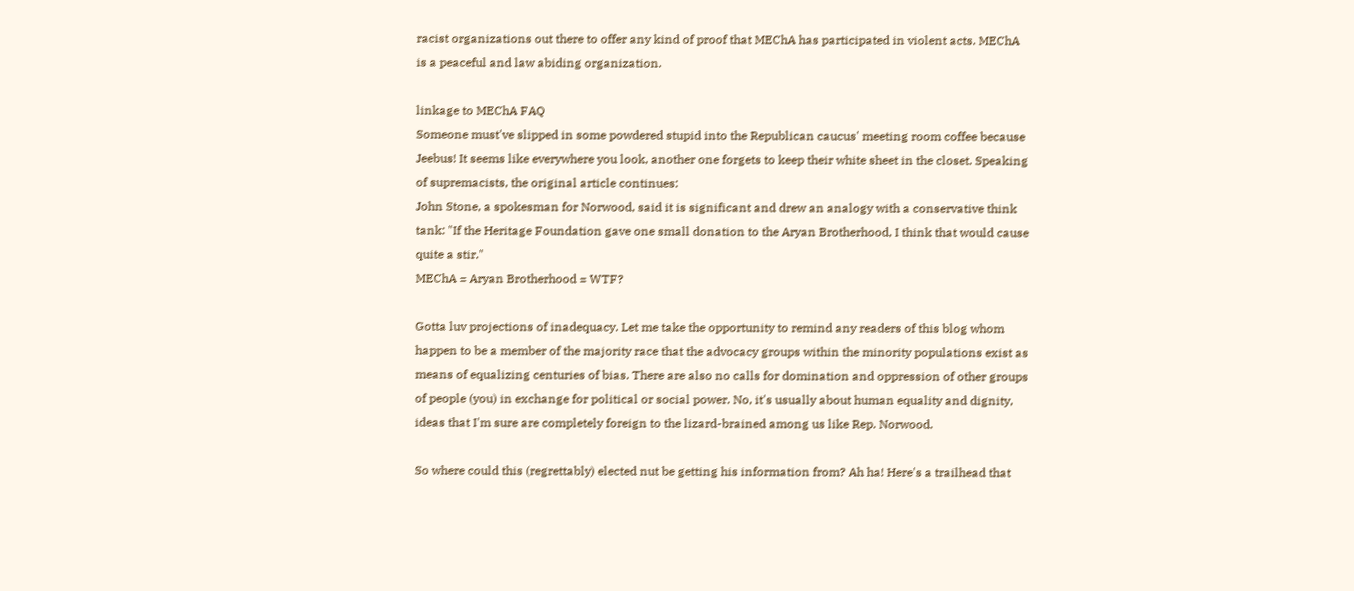racist organizations out there to offer any kind of proof that MEChA has participated in violent acts. MEChA is a peaceful and law abiding organization.

linkage to MEChA FAQ
Someone must've slipped in some powdered stupid into the Republican caucus' meeting room coffee because Jeebus! It seems like everywhere you look, another one forgets to keep their white sheet in the closet. Speaking of supremacists, the original article continues:
John Stone, a spokesman for Norwood, said it is significant and drew an analogy with a conservative think tank: "If the Heritage Foundation gave one small donation to the Aryan Brotherhood, I think that would cause quite a stir."
MEChA = Aryan Brotherhood = WTF?

Gotta luv projections of inadequacy. Let me take the opportunity to remind any readers of this blog whom happen to be a member of the majority race that the advocacy groups within the minority populations exist as means of equalizing centuries of bias. There are also no calls for domination and oppression of other groups of people (you) in exchange for political or social power. No, it's usually about human equality and dignity, ideas that I'm sure are completely foreign to the lizard-brained among us like Rep. Norwood.

So where could this (regrettably) elected nut be getting his information from? Ah ha! Here's a trailhead that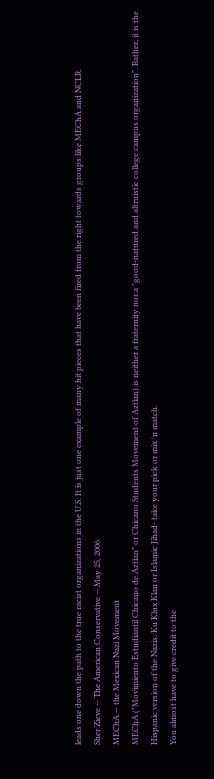leads one down the path to the true racist organizations in the U.S. It is just one example of many hit pieces that have been fired from the right towards groups like MEChA and NCLR.
Sher Zieve -- The American Conservative -- May 25, 2006
MEChA -- the Mexican Nazi Movement
MEChA ("Movimiento Estudiantil Chicano de Aztlan" or Chicano Students Movement of Aztlan) is neither a fraternity nor a "good-natured and altruistic college campus organization". Rather, it is the Hispanic version of the Nazis, Ku Klux Klan or Islamic Jihad- take your pick or mix 'n match.
You almost have to give credit to the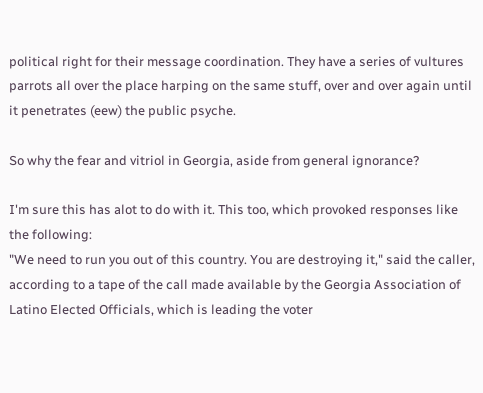political right for their message coordination. They have a series of vultures parrots all over the place harping on the same stuff, over and over again until it penetrates (eew) the public psyche.

So why the fear and vitriol in Georgia, aside from general ignorance?

I'm sure this has alot to do with it. This too, which provoked responses like the following:
"We need to run you out of this country. You are destroying it," said the caller, according to a tape of the call made available by the Georgia Association of Latino Elected Officials, which is leading the voter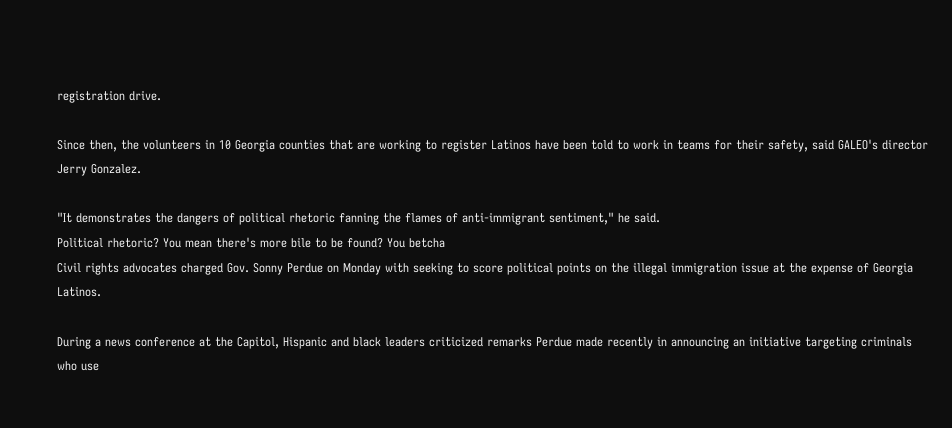registration drive.

Since then, the volunteers in 10 Georgia counties that are working to register Latinos have been told to work in teams for their safety, said GALEO's director Jerry Gonzalez.

"It demonstrates the dangers of political rhetoric fanning the flames of anti-immigrant sentiment," he said.
Political rhetoric? You mean there's more bile to be found? You betcha
Civil rights advocates charged Gov. Sonny Perdue on Monday with seeking to score political points on the illegal immigration issue at the expense of Georgia Latinos.

During a news conference at the Capitol, Hispanic and black leaders criticized remarks Perdue made recently in announcing an initiative targeting criminals who use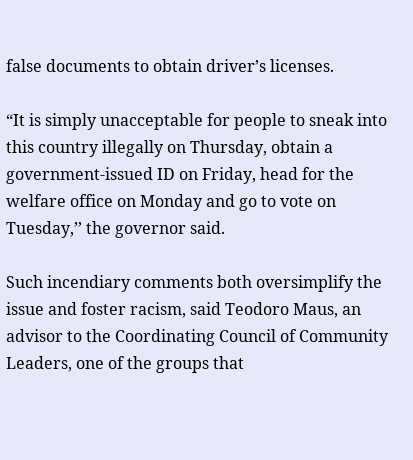false documents to obtain driver’s licenses.

“It is simply unacceptable for people to sneak into this country illegally on Thursday, obtain a government-issued ID on Friday, head for the welfare office on Monday and go to vote on Tuesday,’’ the governor said.

Such incendiary comments both oversimplify the issue and foster racism, said Teodoro Maus, an advisor to the Coordinating Council of Community Leaders, one of the groups that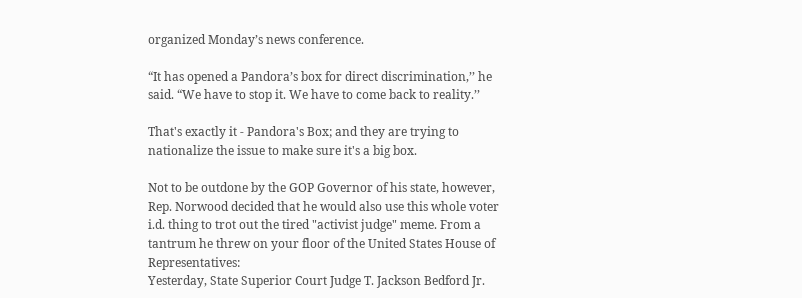organized Monday’s news conference.

“It has opened a Pandora’s box for direct discrimination,’’ he said. “We have to stop it. We have to come back to reality.’’

That's exactly it - Pandora's Box; and they are trying to nationalize the issue to make sure it's a big box.

Not to be outdone by the GOP Governor of his state, however, Rep. Norwood decided that he would also use this whole voter i.d. thing to trot out the tired "activist judge" meme. From a tantrum he threw on your floor of the United States House of Representatives:
Yesterday, State Superior Court Judge T. Jackson Bedford Jr.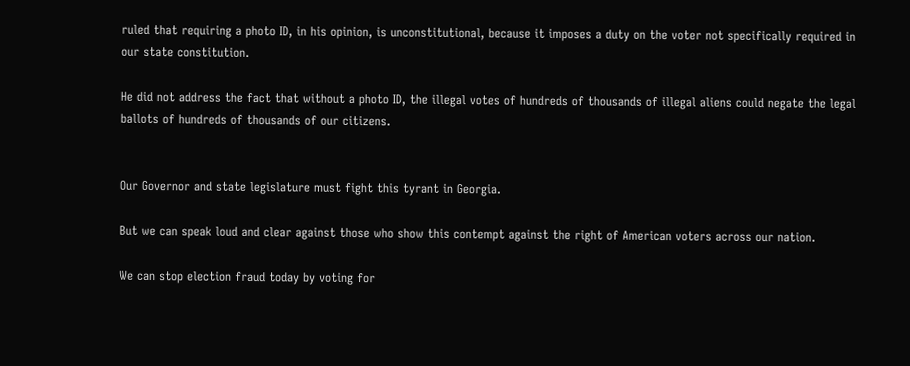ruled that requiring a photo ID, in his opinion, is unconstitutional, because it imposes a duty on the voter not specifically required in our state constitution.

He did not address the fact that without a photo ID, the illegal votes of hundreds of thousands of illegal aliens could negate the legal ballots of hundreds of thousands of our citizens.


Our Governor and state legislature must fight this tyrant in Georgia.

But we can speak loud and clear against those who show this contempt against the right of American voters across our nation.

We can stop election fraud today by voting for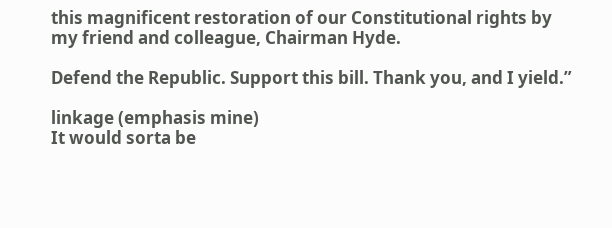this magnificent restoration of our Constitutional rights by my friend and colleague, Chairman Hyde.

Defend the Republic. Support this bill. Thank you, and I yield.”

linkage (emphasis mine)
It would sorta be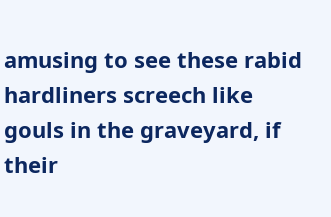amusing to see these rabid hardliners screech like gouls in the graveyard, if their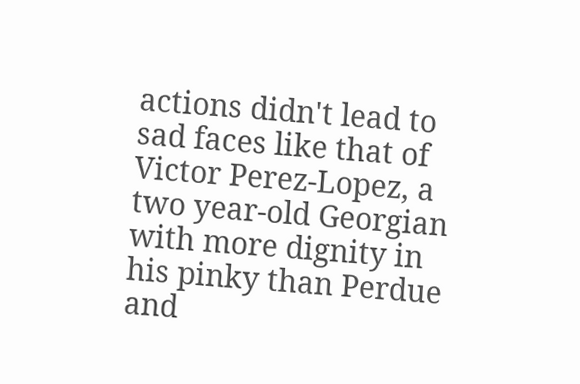actions didn't lead to sad faces like that of Victor Perez-Lopez, a two year-old Georgian with more dignity in his pinky than Perdue and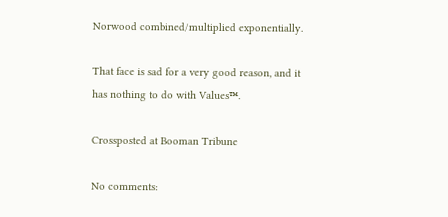Norwood combined/multiplied exponentially.

That face is sad for a very good reason, and it has nothing to do with Values™.

Crossposted at Booman Tribune

No comments: